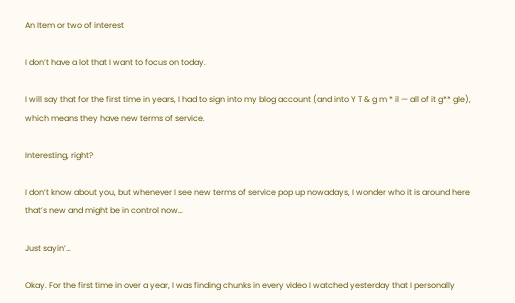An Item or two of interest

I don’t have a lot that I want to focus on today.

I will say that for the first time in years, I had to sign into my blog account (and into Y T & g m * il — all of it g** gle), which means they have new terms of service.

Interesting, right?

I don’t know about you, but whenever I see new terms of service pop up nowadays, I wonder who it is around here that’s new and might be in control now…

Just sayin’…

Okay. For the first time in over a year, I was finding chunks in every video I watched yesterday that I personally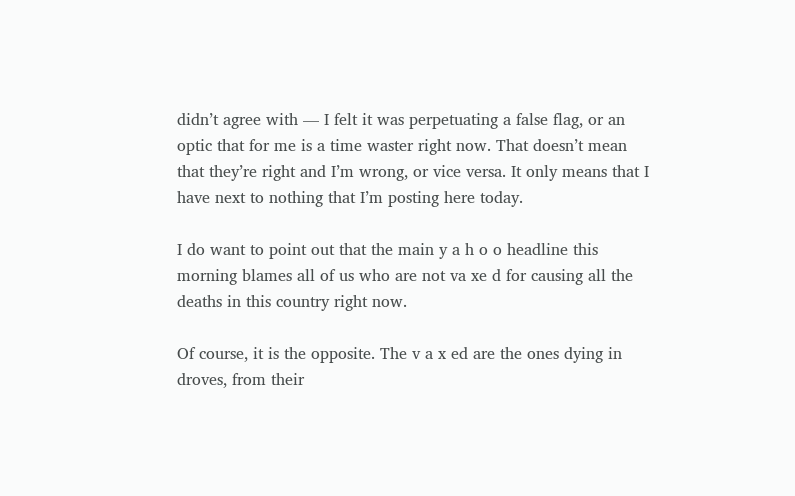didn’t agree with — I felt it was perpetuating a false flag, or an optic that for me is a time waster right now. That doesn’t mean that they’re right and I’m wrong, or vice versa. It only means that I have next to nothing that I’m posting here today.

I do want to point out that the main y a h o o headline this morning blames all of us who are not va xe d for causing all the deaths in this country right now.

Of course, it is the opposite. The v a x ed are the ones dying in droves, from their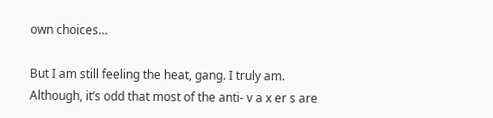own choices…

But I am still feeling the heat, gang. I truly am. Although, it’s odd that most of the anti- v a x er s are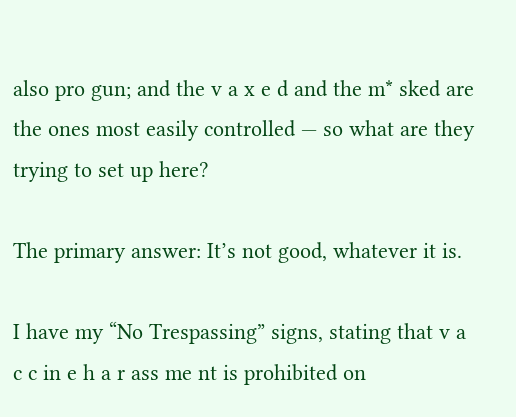also pro gun; and the v a x e d and the m* sked are the ones most easily controlled — so what are they trying to set up here?

The primary answer: It’s not good, whatever it is.

I have my “No Trespassing” signs, stating that v a c c in e h a r ass me nt is prohibited on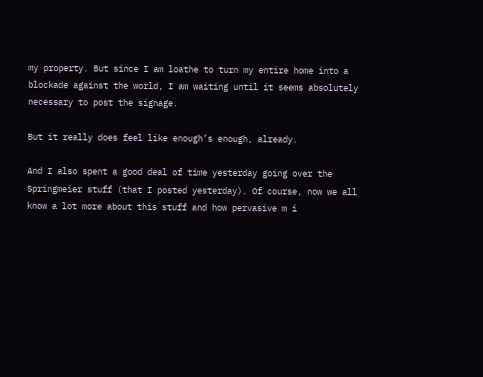my property. But since I am loathe to turn my entire home into a blockade against the world, I am waiting until it seems absolutely necessary to post the signage.

But it really does feel like enough’s enough, already.

And I also spent a good deal of time yesterday going over the Springmeier stuff (that I posted yesterday). Of course, now we all know a lot more about this stuff and how pervasive m i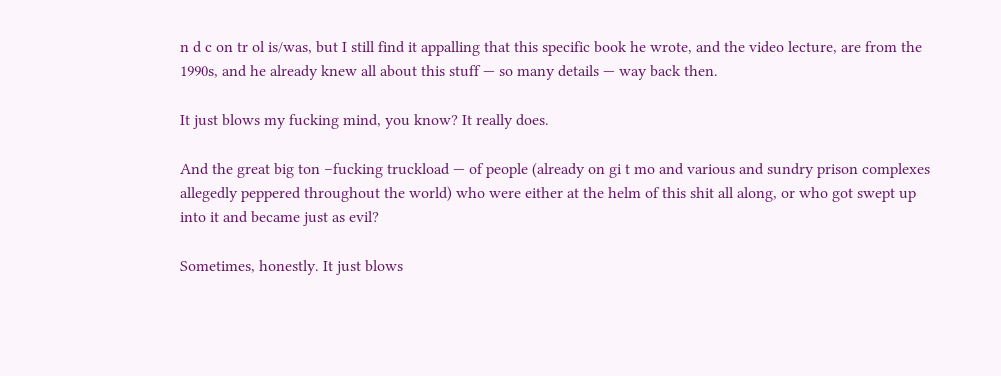n d c on tr ol is/was, but I still find it appalling that this specific book he wrote, and the video lecture, are from the 1990s, and he already knew all about this stuff — so many details — way back then.

It just blows my fucking mind, you know? It really does.

And the great big ton –fucking truckload — of people (already on gi t mo and various and sundry prison complexes allegedly peppered throughout the world) who were either at the helm of this shit all along, or who got swept up into it and became just as evil?

Sometimes, honestly. It just blows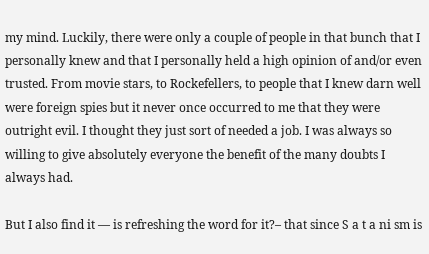my mind. Luckily, there were only a couple of people in that bunch that I personally knew and that I personally held a high opinion of and/or even trusted. From movie stars, to Rockefellers, to people that I knew darn well were foreign spies but it never once occurred to me that they were outright evil. I thought they just sort of needed a job. I was always so willing to give absolutely everyone the benefit of the many doubts I always had.

But I also find it — is refreshing the word for it?– that since S a t a ni sm is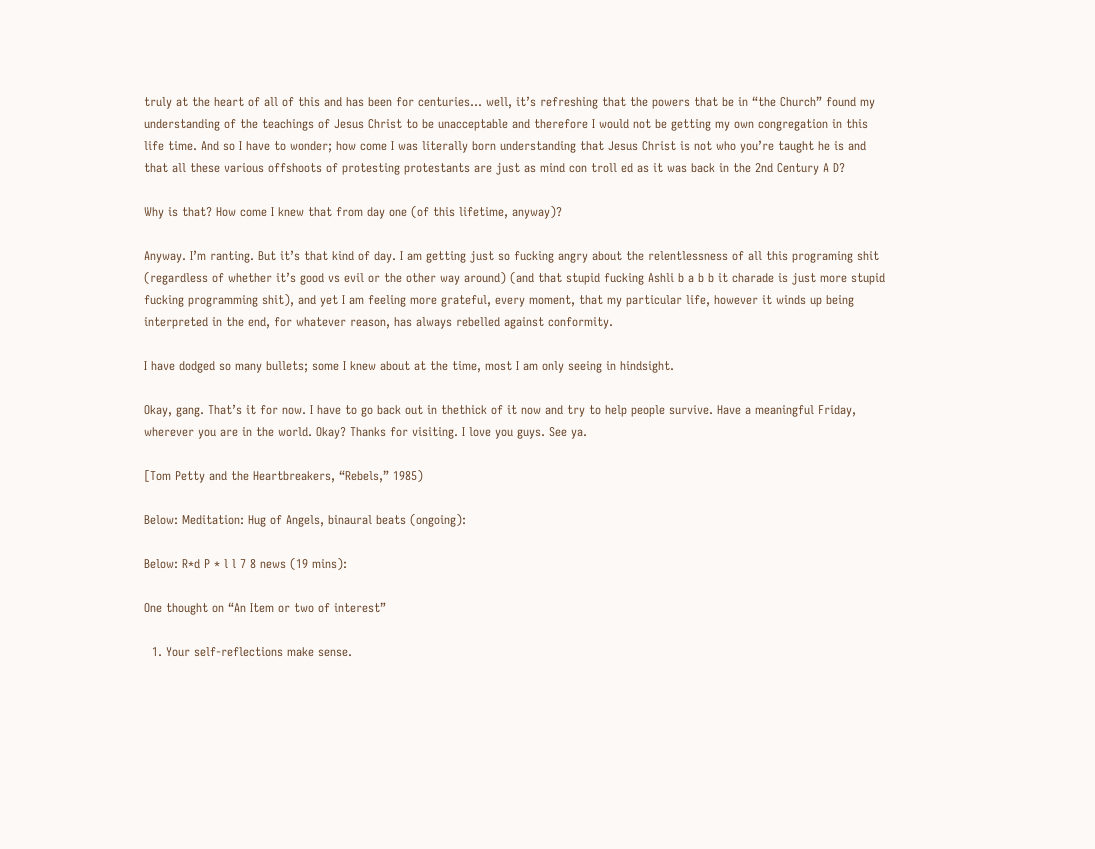truly at the heart of all of this and has been for centuries… well, it’s refreshing that the powers that be in “the Church” found my understanding of the teachings of Jesus Christ to be unacceptable and therefore I would not be getting my own congregation in this life time. And so I have to wonder; how come I was literally born understanding that Jesus Christ is not who you’re taught he is and that all these various offshoots of protesting protestants are just as mind con troll ed as it was back in the 2nd Century A D?

Why is that? How come I knew that from day one (of this lifetime, anyway)?

Anyway. I’m ranting. But it’s that kind of day. I am getting just so fucking angry about the relentlessness of all this programing shit (regardless of whether it’s good vs evil or the other way around) (and that stupid fucking Ashli b a b b it charade is just more stupid fucking programming shit), and yet I am feeling more grateful, every moment, that my particular life, however it winds up being interpreted in the end, for whatever reason, has always rebelled against conformity.

I have dodged so many bullets; some I knew about at the time, most I am only seeing in hindsight.

Okay, gang. That’s it for now. I have to go back out in thethick of it now and try to help people survive. Have a meaningful Friday, wherever you are in the world. Okay? Thanks for visiting. I love you guys. See ya.

[Tom Petty and the Heartbreakers, “Rebels,” 1985)

Below: Meditation: Hug of Angels, binaural beats (ongoing):

Below: R*d P * l l 7 8 news (19 mins):

One thought on “An Item or two of interest”

  1. Your self-reflections make sense.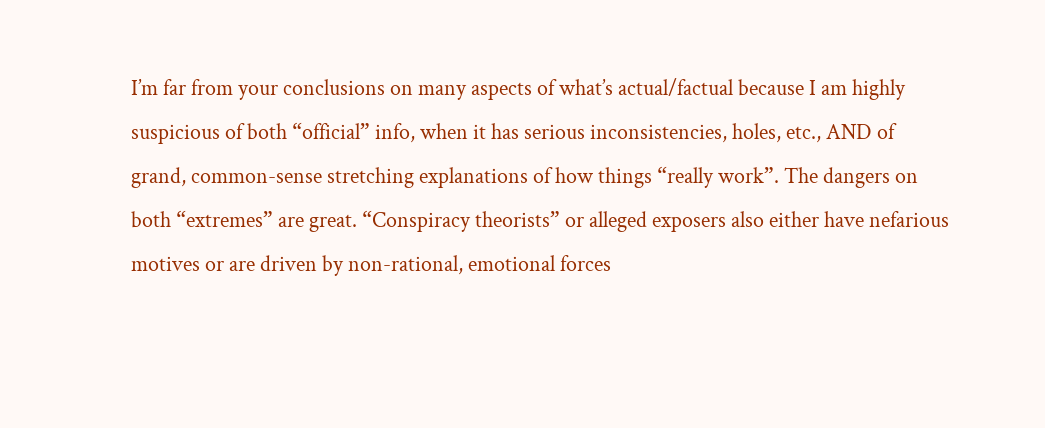I’m far from your conclusions on many aspects of what’s actual/factual because I am highly suspicious of both “official” info, when it has serious inconsistencies, holes, etc., AND of grand, common-sense stretching explanations of how things “really work”. The dangers on both “extremes” are great. “Conspiracy theorists” or alleged exposers also either have nefarious motives or are driven by non-rational, emotional forces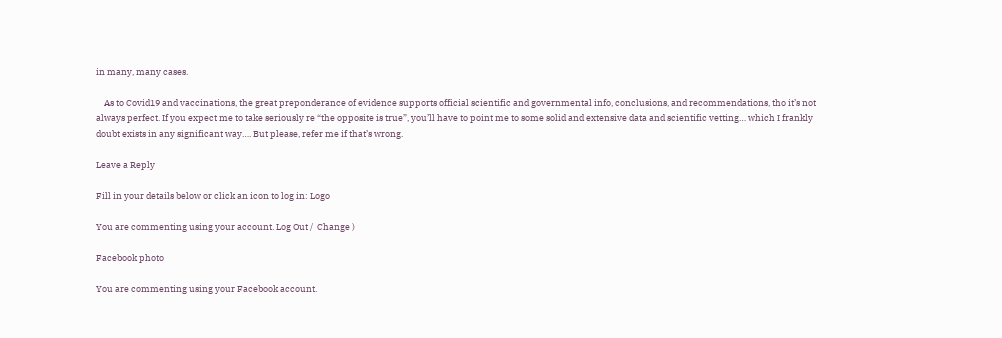in many, many cases.

    As to Covid19 and vaccinations, the great preponderance of evidence supports official scientific and governmental info, conclusions, and recommendations, tho it’s not always perfect. If you expect me to take seriously re “the opposite is true”, you’ll have to point me to some solid and extensive data and scientific vetting… which I frankly doubt exists in any significant way…. But please, refer me if that’s wrong.

Leave a Reply

Fill in your details below or click an icon to log in: Logo

You are commenting using your account. Log Out /  Change )

Facebook photo

You are commenting using your Facebook account.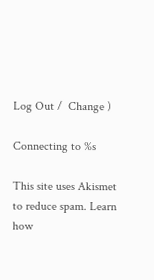Log Out /  Change )

Connecting to %s

This site uses Akismet to reduce spam. Learn how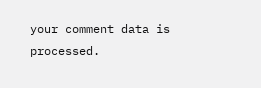your comment data is processed.